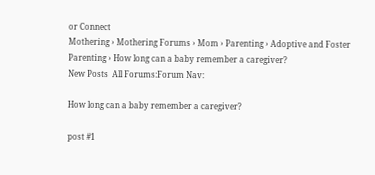or Connect
Mothering › Mothering Forums › Mom › Parenting › Adoptive and Foster Parenting › How long can a baby remember a caregiver?
New Posts  All Forums:Forum Nav:

How long can a baby remember a caregiver?

post #1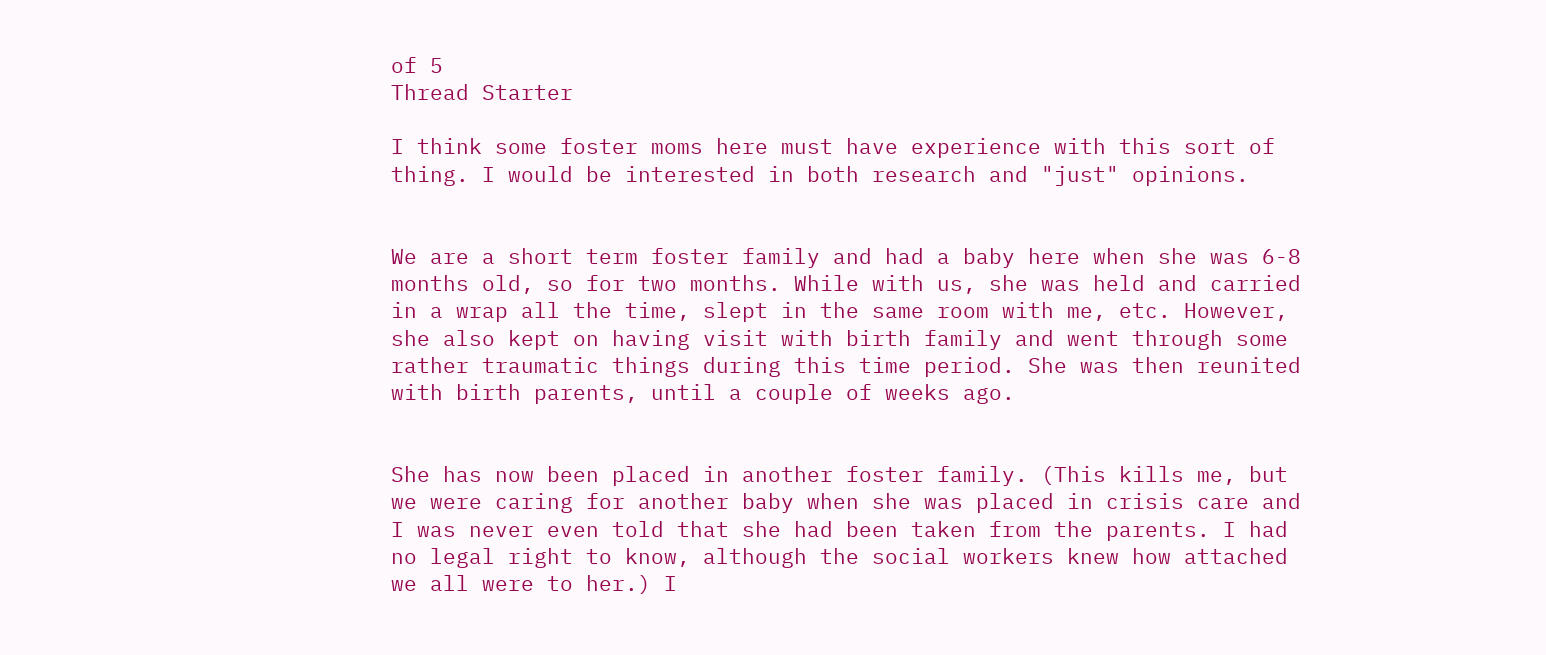of 5
Thread Starter

I think some foster moms here must have experience with this sort of thing. I would be interested in both research and "just" opinions.


We are a short term foster family and had a baby here when she was 6-8 months old, so for two months. While with us, she was held and carried in a wrap all the time, slept in the same room with me, etc. However, she also kept on having visit with birth family and went through some rather traumatic things during this time period. She was then reunited with birth parents, until a couple of weeks ago.


She has now been placed in another foster family. (This kills me, but we were caring for another baby when she was placed in crisis care and I was never even told that she had been taken from the parents. I had no legal right to know, although the social workers knew how attached we all were to her.) I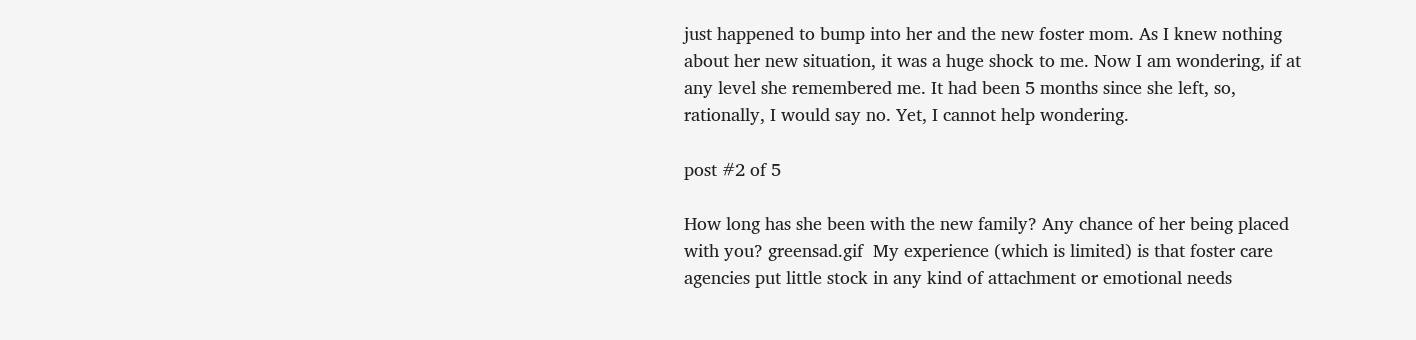just happened to bump into her and the new foster mom. As I knew nothing about her new situation, it was a huge shock to me. Now I am wondering, if at any level she remembered me. It had been 5 months since she left, so, rationally, I would say no. Yet, I cannot help wondering.

post #2 of 5

How long has she been with the new family? Any chance of her being placed with you? greensad.gif  My experience (which is limited) is that foster care agencies put little stock in any kind of attachment or emotional needs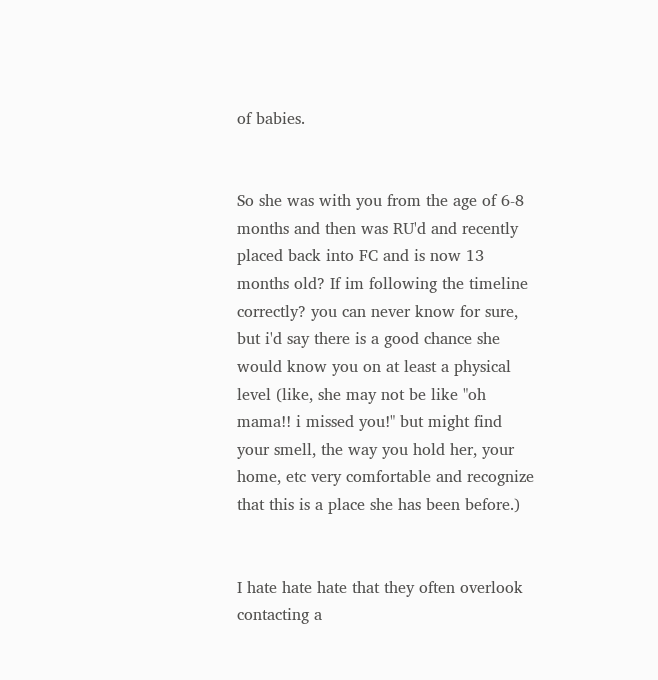of babies.


So she was with you from the age of 6-8 months and then was RU'd and recently placed back into FC and is now 13 months old? If im following the timeline correctly? you can never know for sure, but i'd say there is a good chance she would know you on at least a physical level (like, she may not be like "oh mama!! i missed you!" but might find your smell, the way you hold her, your home, etc very comfortable and recognize that this is a place she has been before.)


I hate hate hate that they often overlook contacting a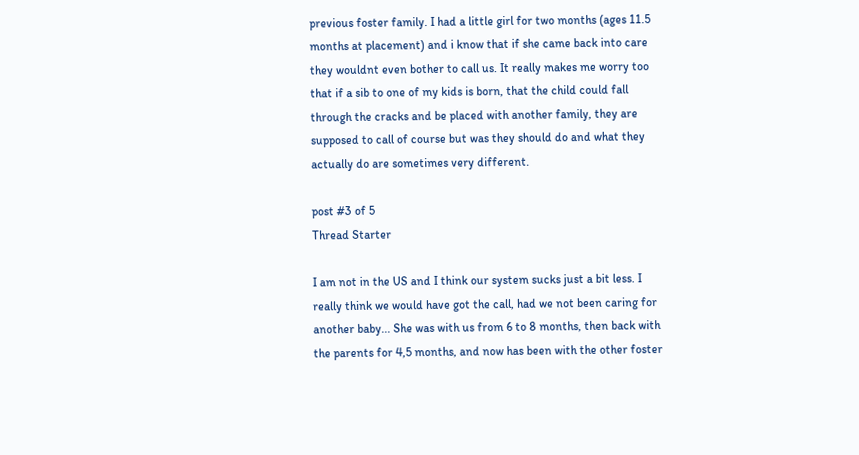previous foster family. I had a little girl for two months (ages 11.5 months at placement) and i know that if she came back into care they wouldnt even bother to call us. It really makes me worry too that if a sib to one of my kids is born, that the child could fall through the cracks and be placed with another family, they are supposed to call of course but was they should do and what they actually do are sometimes very different.

post #3 of 5
Thread Starter

I am not in the US and I think our system sucks just a bit less. I really think we would have got the call, had we not been caring for another baby... She was with us from 6 to 8 months, then back with the parents for 4,5 months, and now has been with the other foster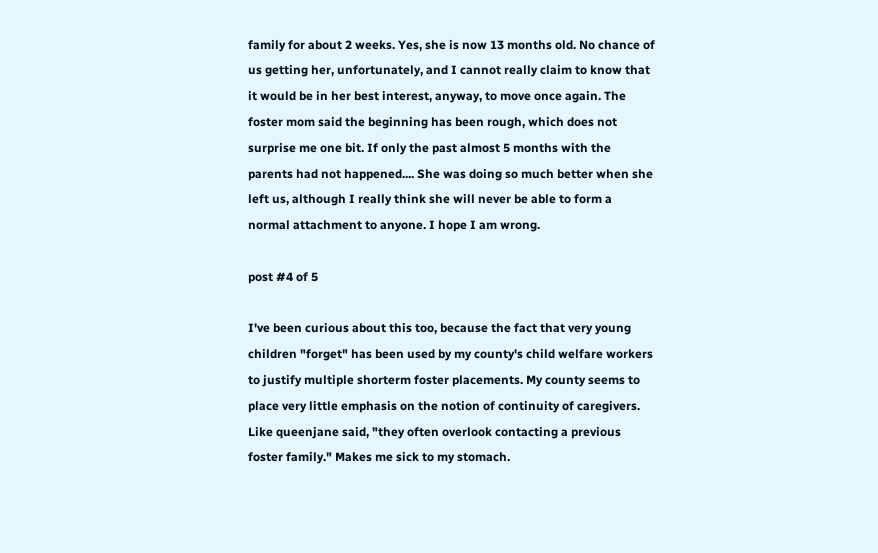family for about 2 weeks. Yes, she is now 13 months old. No chance of us getting her, unfortunately, and I cannot really claim to know that it would be in her best interest, anyway, to move once again. The foster mom said the beginning has been rough, which does not surprise me one bit. If only the past almost 5 months with the parents had not happened.... She was doing so much better when she left us, although I really think she will never be able to form a normal attachment to anyone. I hope I am wrong.

post #4 of 5

I've been curious about this too, because the fact that very young children "forget" has been used by my county's child welfare workers to justify multiple shorterm foster placements. My county seems to place very little emphasis on the notion of continuity of caregivers. Like queenjane said, "they often overlook contacting a previous foster family." Makes me sick to my stomach.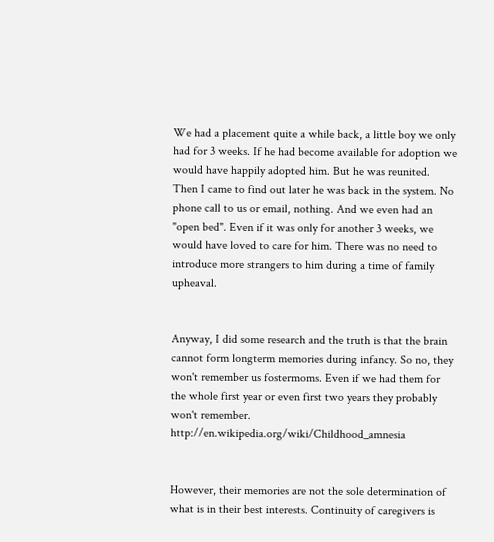We had a placement quite a while back, a little boy we only had for 3 weeks. If he had become available for adoption we would have happily adopted him. But he was reunited. Then I came to find out later he was back in the system. No phone call to us or email, nothing. And we even had an "open bed". Even if it was only for another 3 weeks, we would have loved to care for him. There was no need to introduce more strangers to him during a time of family upheaval.


Anyway, I did some research and the truth is that the brain cannot form longterm memories during infancy. So no, they won't remember us fostermoms. Even if we had them for the whole first year or even first two years they probably won't remember. http://en.wikipedia.org/wiki/Childhood_amnesia


However, their memories are not the sole determination of what is in their best interests. Continuity of caregivers is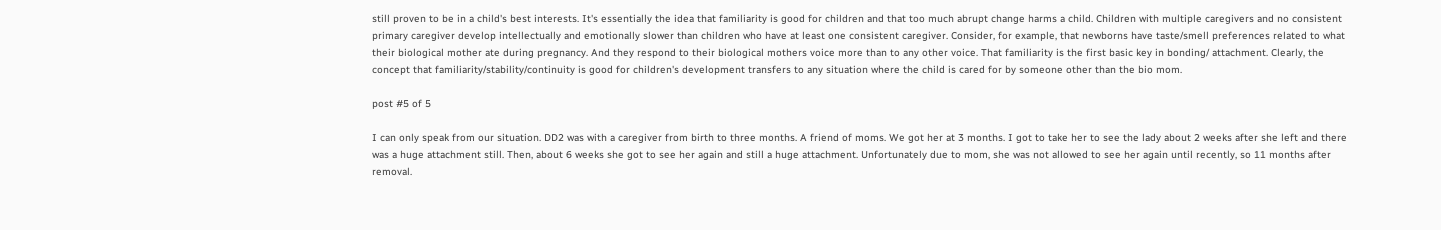still proven to be in a child's best interests. It's essentially the idea that familiarity is good for children and that too much abrupt change harms a child. Children with multiple caregivers and no consistent primary caregiver develop intellectually and emotionally slower than children who have at least one consistent caregiver. Consider, for example, that newborns have taste/smell preferences related to what their biological mother ate during pregnancy. And they respond to their biological mothers voice more than to any other voice. That familiarity is the first basic key in bonding/ attachment. Clearly, the concept that familiarity/stability/continuity is good for children's development transfers to any situation where the child is cared for by someone other than the bio mom.

post #5 of 5

I can only speak from our situation. DD2 was with a caregiver from birth to three months. A friend of moms. We got her at 3 months. I got to take her to see the lady about 2 weeks after she left and there was a huge attachment still. Then, about 6 weeks she got to see her again and still a huge attachment. Unfortunately due to mom, she was not allowed to see her again until recently, so 11 months after removal.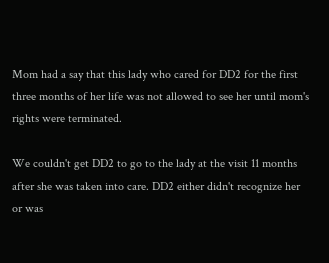Mom had a say that this lady who cared for DD2 for the first three months of her life was not allowed to see her until mom's rights were terminated.

We couldn't get DD2 to go to the lady at the visit 11 months after she was taken into care. DD2 either didn't recognize her or was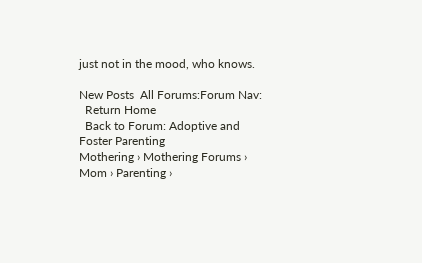just not in the mood, who knows.

New Posts  All Forums:Forum Nav:
  Return Home
  Back to Forum: Adoptive and Foster Parenting
Mothering › Mothering Forums › Mom › Parenting ›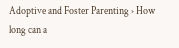Adoptive and Foster Parenting › How long can a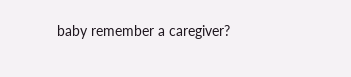baby remember a caregiver?